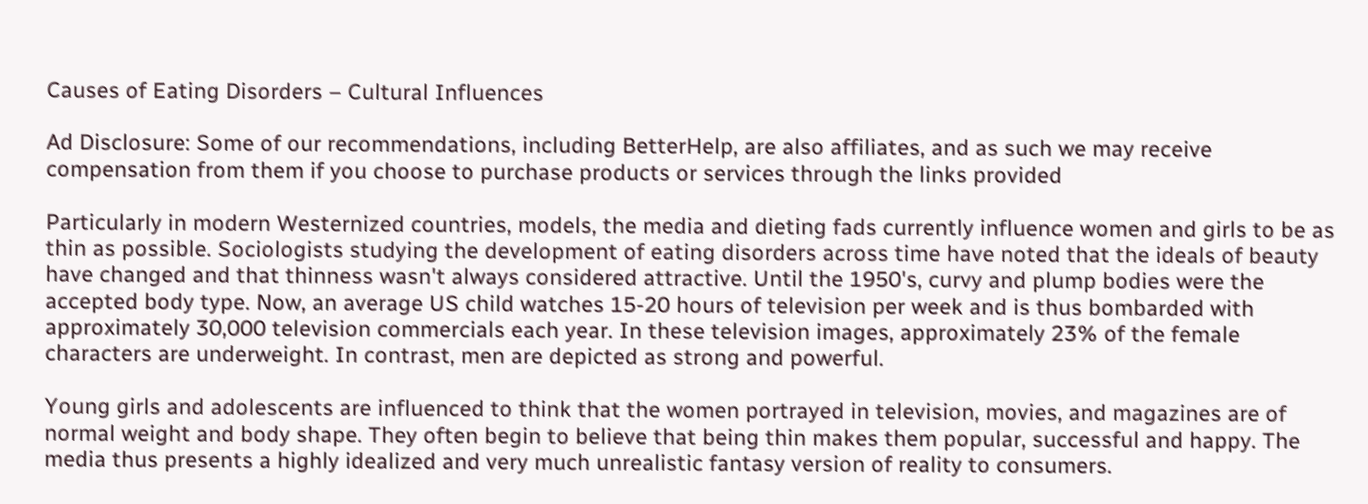Causes of Eating Disorders – Cultural Influences

Ad Disclosure: Some of our recommendations, including BetterHelp, are also affiliates, and as such we may receive compensation from them if you choose to purchase products or services through the links provided

Particularly in modern Westernized countries, models, the media and dieting fads currently influence women and girls to be as thin as possible. Sociologists studying the development of eating disorders across time have noted that the ideals of beauty have changed and that thinness wasn't always considered attractive. Until the 1950's, curvy and plump bodies were the accepted body type. Now, an average US child watches 15-20 hours of television per week and is thus bombarded with approximately 30,000 television commercials each year. In these television images, approximately 23% of the female characters are underweight. In contrast, men are depicted as strong and powerful.

Young girls and adolescents are influenced to think that the women portrayed in television, movies, and magazines are of normal weight and body shape. They often begin to believe that being thin makes them popular, successful and happy. The media thus presents a highly idealized and very much unrealistic fantasy version of reality to consumers.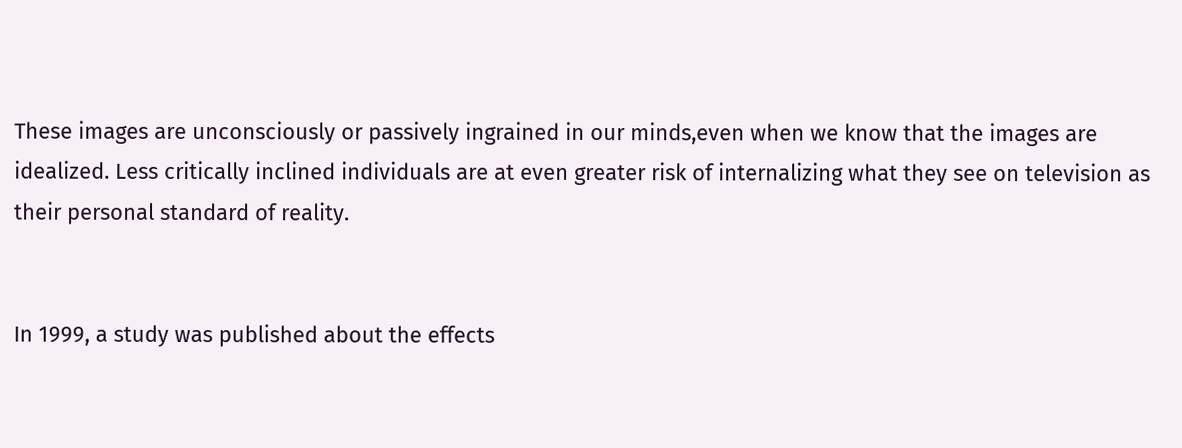These images are unconsciously or passively ingrained in our minds,even when we know that the images are idealized. Less critically inclined individuals are at even greater risk of internalizing what they see on television as their personal standard of reality.


In 1999, a study was published about the effects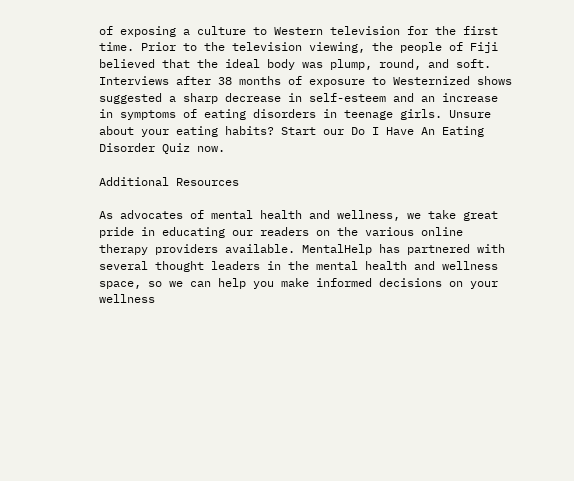of exposing a culture to Western television for the first time. Prior to the television viewing, the people of Fiji believed that the ideal body was plump, round, and soft. Interviews after 38 months of exposure to Westernized shows suggested a sharp decrease in self-esteem and an increase in symptoms of eating disorders in teenage girls. Unsure about your eating habits? Start our Do I Have An Eating Disorder Quiz now.

Additional Resources

As advocates of mental health and wellness, we take great pride in educating our readers on the various online therapy providers available. MentalHelp has partnered with several thought leaders in the mental health and wellness space, so we can help you make informed decisions on your wellness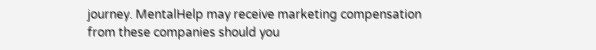journey. MentalHelp may receive marketing compensation from these companies should you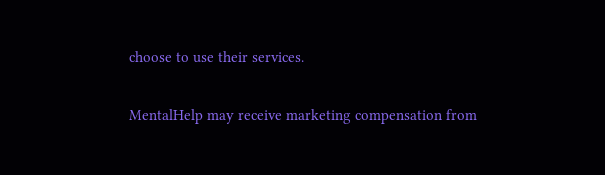choose to use their services.

MentalHelp may receive marketing compensation from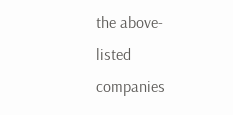the above-listed companies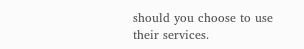should you choose to use their services.